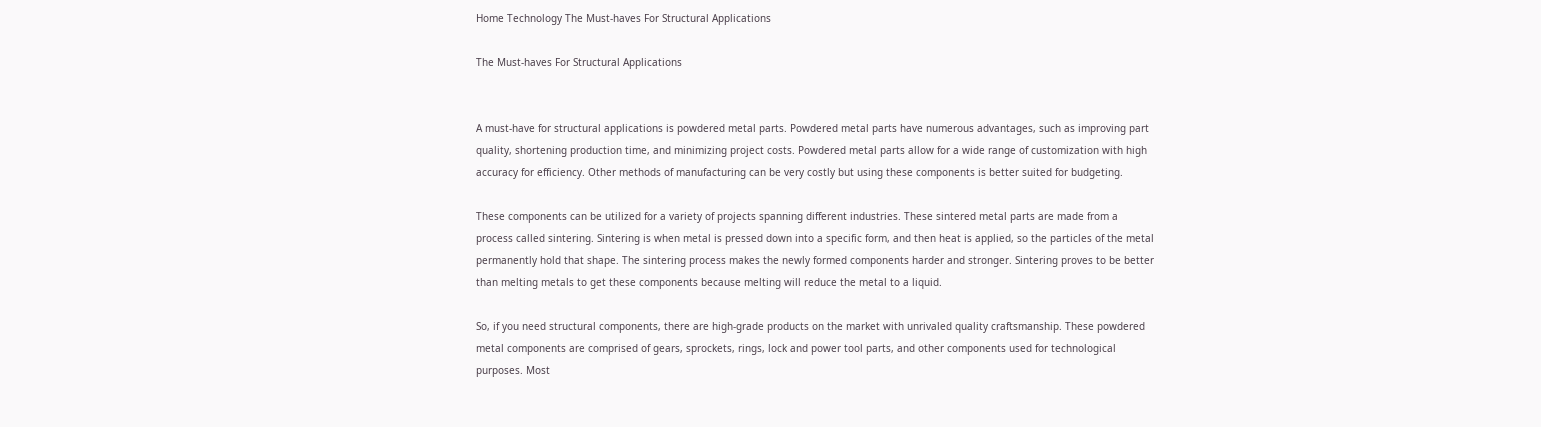Home Technology The Must-haves For Structural Applications

The Must-haves For Structural Applications


A must-have for structural applications is powdered metal parts. Powdered metal parts have numerous advantages, such as improving part quality, shortening production time, and minimizing project costs. Powdered metal parts allow for a wide range of customization with high accuracy for efficiency. Other methods of manufacturing can be very costly but using these components is better suited for budgeting.

These components can be utilized for a variety of projects spanning different industries. These sintered metal parts are made from a process called sintering. Sintering is when metal is pressed down into a specific form, and then heat is applied, so the particles of the metal permanently hold that shape. The sintering process makes the newly formed components harder and stronger. Sintering proves to be better than melting metals to get these components because melting will reduce the metal to a liquid.

So, if you need structural components, there are high-grade products on the market with unrivaled quality craftsmanship. These powdered metal components are comprised of gears, sprockets, rings, lock and power tool parts, and other components used for technological purposes. Most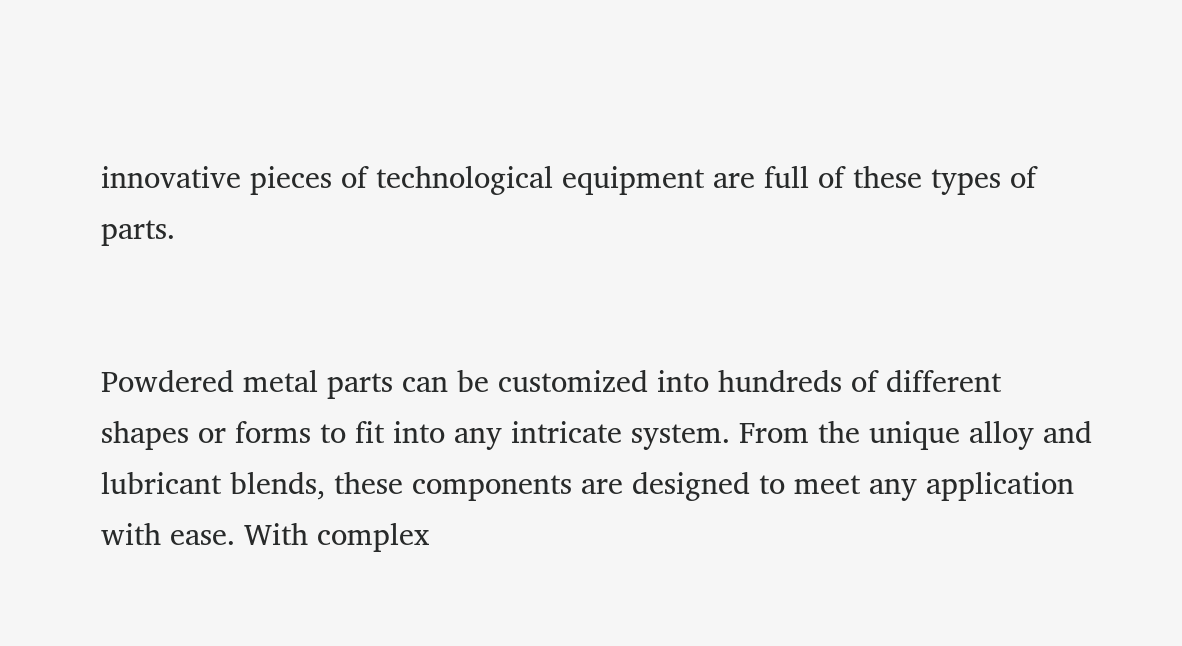innovative pieces of technological equipment are full of these types of parts.


Powdered metal parts can be customized into hundreds of different shapes or forms to fit into any intricate system. From the unique alloy and lubricant blends, these components are designed to meet any application with ease. With complex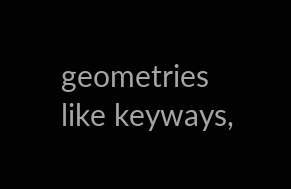geometries like keyways,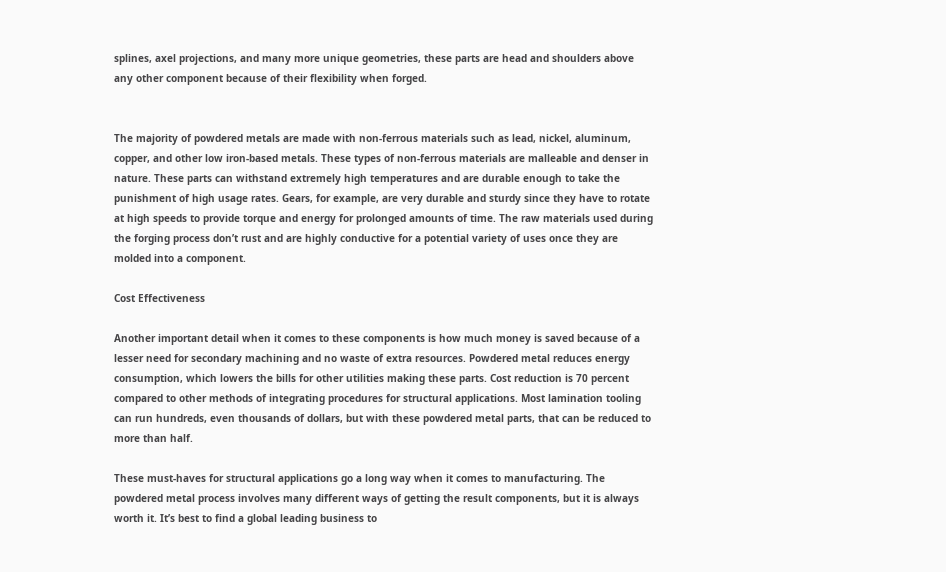splines, axel projections, and many more unique geometries, these parts are head and shoulders above any other component because of their flexibility when forged.


The majority of powdered metals are made with non-ferrous materials such as lead, nickel, aluminum, copper, and other low iron-based metals. These types of non-ferrous materials are malleable and denser in nature. These parts can withstand extremely high temperatures and are durable enough to take the punishment of high usage rates. Gears, for example, are very durable and sturdy since they have to rotate at high speeds to provide torque and energy for prolonged amounts of time. The raw materials used during the forging process don’t rust and are highly conductive for a potential variety of uses once they are molded into a component.

Cost Effectiveness

Another important detail when it comes to these components is how much money is saved because of a lesser need for secondary machining and no waste of extra resources. Powdered metal reduces energy consumption, which lowers the bills for other utilities making these parts. Cost reduction is 70 percent compared to other methods of integrating procedures for structural applications. Most lamination tooling can run hundreds, even thousands of dollars, but with these powdered metal parts, that can be reduced to more than half.

These must-haves for structural applications go a long way when it comes to manufacturing. The powdered metal process involves many different ways of getting the result components, but it is always worth it. It’s best to find a global leading business to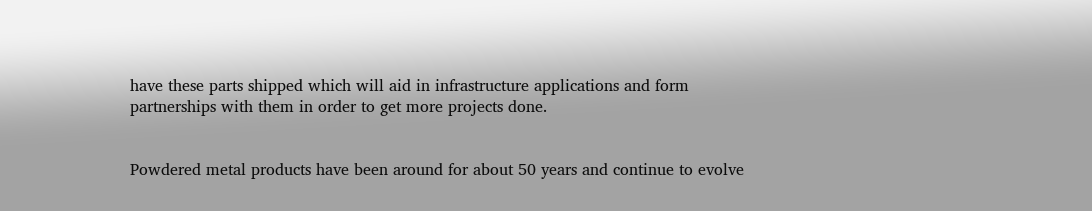have these parts shipped which will aid in infrastructure applications and form partnerships with them in order to get more projects done.


Powdered metal products have been around for about 50 years and continue to evolve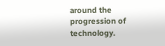around the progression of technology.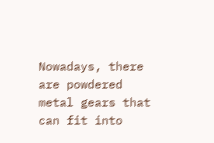Nowadays, there are powdered metal gears that can fit into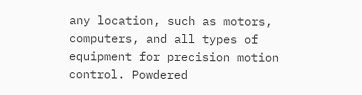any location, such as motors, computers, and all types of equipment for precision motion control. Powdered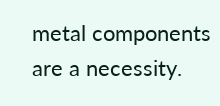metal components are a necessity.